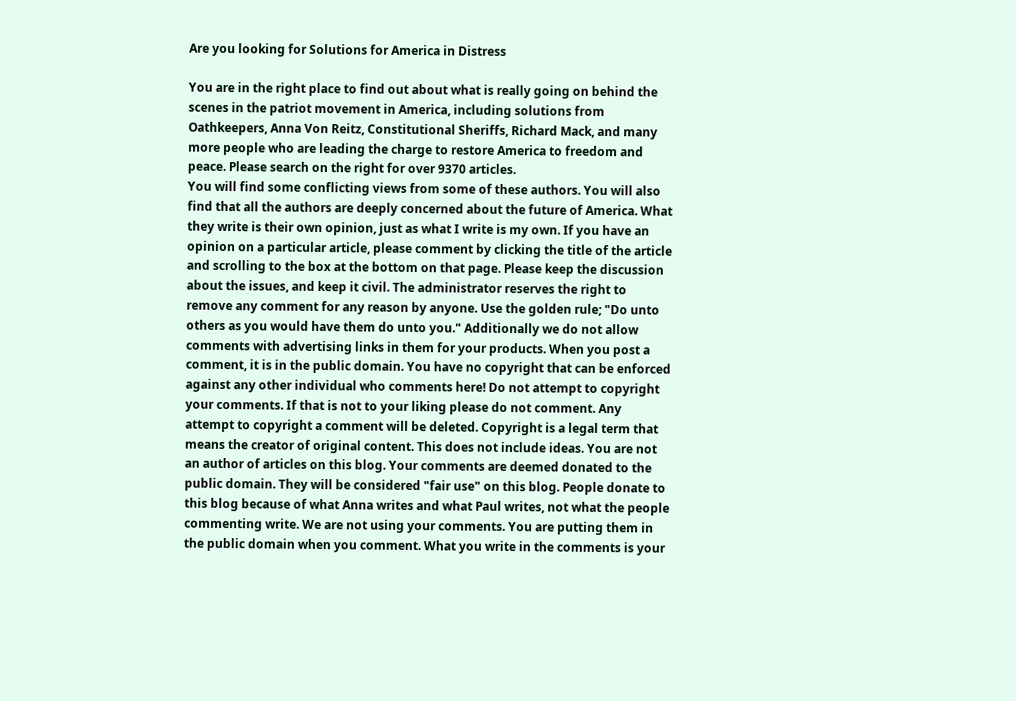Are you looking for Solutions for America in Distress

You are in the right place to find out about what is really going on behind the scenes in the patriot movement in America, including solutions from Oathkeepers, Anna Von Reitz, Constitutional Sheriffs, Richard Mack, and many more people who are leading the charge to restore America to freedom and peace. Please search on the right for over 9370 articles.
You will find some conflicting views from some of these authors. You will also find that all the authors are deeply concerned about the future of America. What they write is their own opinion, just as what I write is my own. If you have an opinion on a particular article, please comment by clicking the title of the article and scrolling to the box at the bottom on that page. Please keep the discussion about the issues, and keep it civil. The administrator reserves the right to remove any comment for any reason by anyone. Use the golden rule; "Do unto others as you would have them do unto you." Additionally we do not allow comments with advertising links in them for your products. When you post a comment, it is in the public domain. You have no copyright that can be enforced against any other individual who comments here! Do not attempt to copyright your comments. If that is not to your liking please do not comment. Any attempt to copyright a comment will be deleted. Copyright is a legal term that means the creator of original content. This does not include ideas. You are not an author of articles on this blog. Your comments are deemed donated to the public domain. They will be considered "fair use" on this blog. People donate to this blog because of what Anna writes and what Paul writes, not what the people commenting write. We are not using your comments. You are putting them in the public domain when you comment. What you write in the comments is your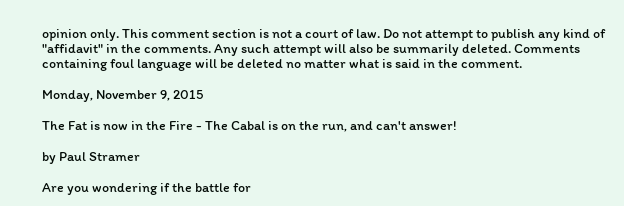opinion only. This comment section is not a court of law. Do not attempt to publish any kind of "affidavit" in the comments. Any such attempt will also be summarily deleted. Comments containing foul language will be deleted no matter what is said in the comment.

Monday, November 9, 2015

The Fat is now in the Fire - The Cabal is on the run, and can't answer!

by Paul Stramer

Are you wondering if the battle for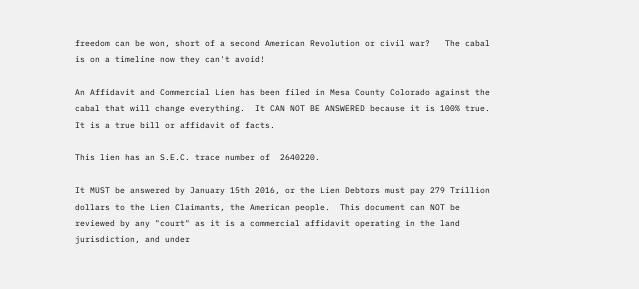freedom can be won, short of a second American Revolution or civil war?   The cabal is on a timeline now they can't avoid!

An Affidavit and Commercial Lien has been filed in Mesa County Colorado against the cabal that will change everything.  It CAN NOT BE ANSWERED because it is 100% true.  It is a true bill or affidavit of facts.

This lien has an S.E.C. trace number of  2640220.

It MUST be answered by January 15th 2016, or the Lien Debtors must pay 279 Trillion dollars to the Lien Claimants, the American people.  This document can NOT be reviewed by any "court" as it is a commercial affidavit operating in the land jurisdiction, and under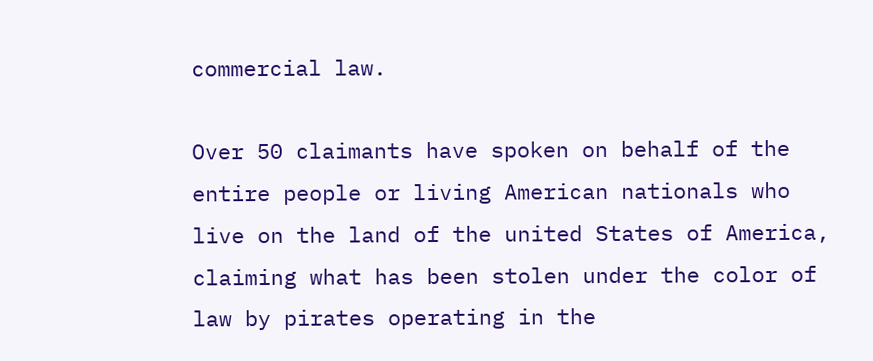commercial law.

Over 50 claimants have spoken on behalf of the entire people or living American nationals who live on the land of the united States of America, claiming what has been stolen under the color of law by pirates operating in the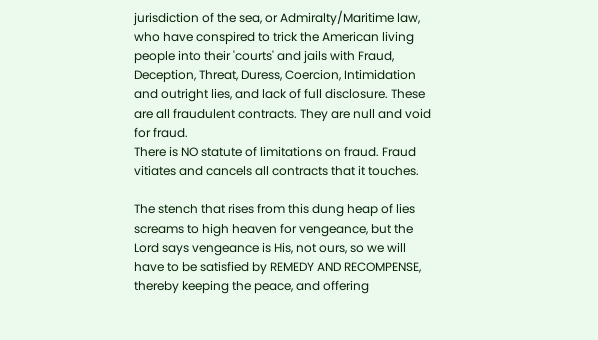jurisdiction of the sea, or Admiralty/Maritime law, who have conspired to trick the American living people into their 'courts' and jails with Fraud, Deception, Threat, Duress, Coercion, Intimidation and outright lies, and lack of full disclosure. These are all fraudulent contracts. They are null and void for fraud.
There is NO statute of limitations on fraud. Fraud vitiates and cancels all contracts that it touches.

The stench that rises from this dung heap of lies screams to high heaven for vengeance, but the Lord says vengeance is His, not ours, so we will have to be satisfied by REMEDY AND RECOMPENSE, thereby keeping the peace, and offering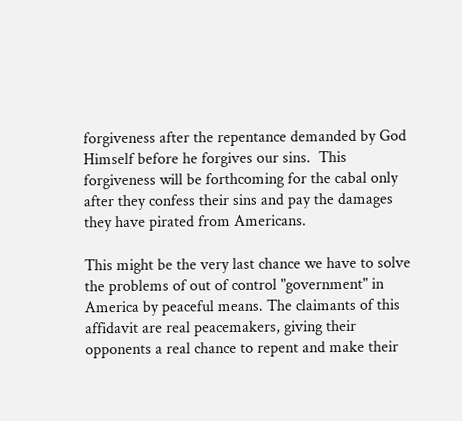forgiveness after the repentance demanded by God Himself before he forgives our sins.  This forgiveness will be forthcoming for the cabal only after they confess their sins and pay the damages they have pirated from Americans.

This might be the very last chance we have to solve the problems of out of control "government" in America by peaceful means. The claimants of this affidavit are real peacemakers, giving their opponents a real chance to repent and make their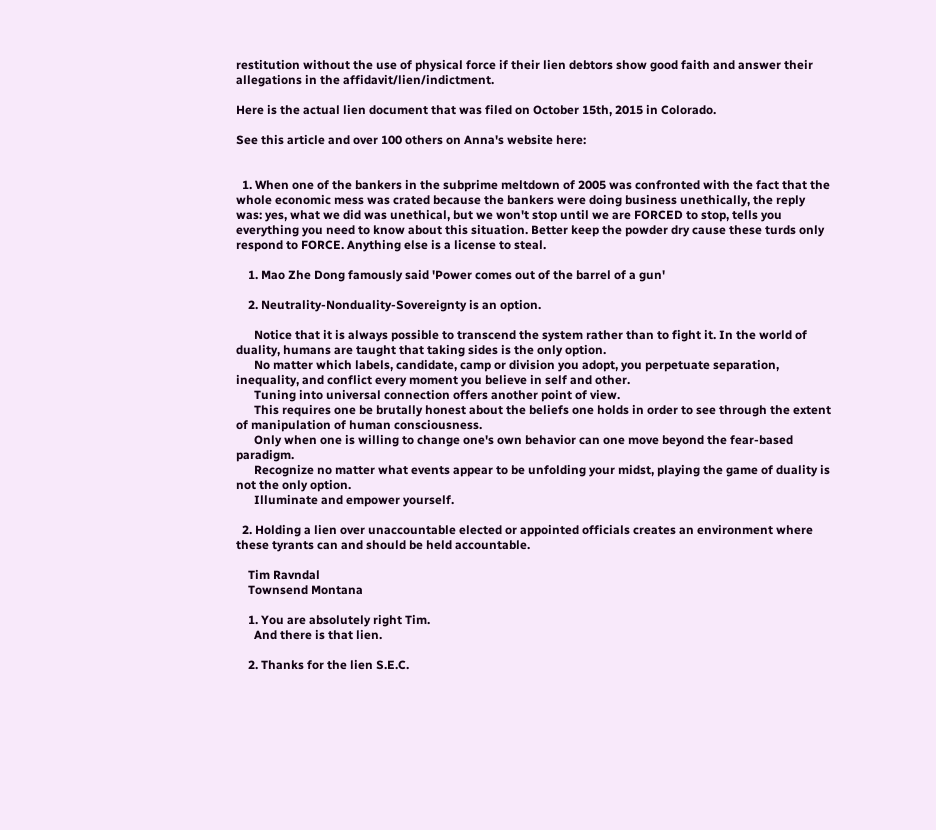restitution without the use of physical force if their lien debtors show good faith and answer their allegations in the affidavit/lien/indictment.

Here is the actual lien document that was filed on October 15th, 2015 in Colorado.

See this article and over 100 others on Anna's website here:


  1. When one of the bankers in the subprime meltdown of 2005 was confronted with the fact that the whole economic mess was crated because the bankers were doing business unethically, the reply was: yes, what we did was unethical, but we won't stop until we are FORCED to stop, tells you everything you need to know about this situation. Better keep the powder dry cause these turds only respond to FORCE. Anything else is a license to steal.

    1. Mao Zhe Dong famously said 'Power comes out of the barrel of a gun'

    2. Neutrality-Nonduality-Sovereignty is an option.

      Notice that it is always possible to transcend the system rather than to fight it. In the world of duality, humans are taught that taking sides is the only option.
      No matter which labels, candidate, camp or division you adopt, you perpetuate separation, inequality, and conflict every moment you believe in self and other.
      Tuning into universal connection offers another point of view.
      This requires one be brutally honest about the beliefs one holds in order to see through the extent of manipulation of human consciousness.
      Only when one is willing to change one's own behavior can one move beyond the fear-based paradigm.
      Recognize no matter what events appear to be unfolding your midst, playing the game of duality is not the only option.
      Illuminate and empower yourself.

  2. Holding a lien over unaccountable elected or appointed officials creates an environment where these tyrants can and should be held accountable.

    Tim Ravndal
    Townsend Montana

    1. You are absolutely right Tim.
      And there is that lien.

    2. Thanks for the lien S.E.C.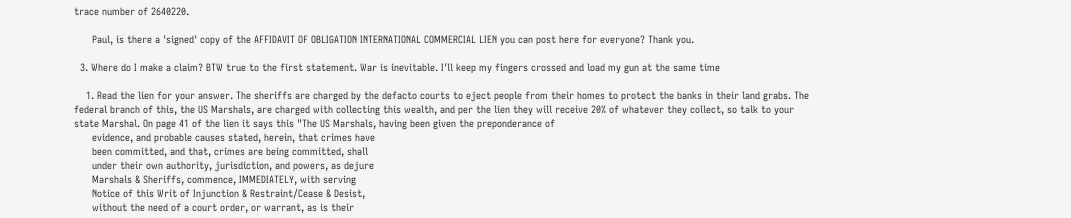trace number of 2640220.

      Paul, is there a 'signed' copy of the AFFIDAVIT OF OBLIGATION INTERNATIONAL COMMERCIAL LIEN you can post here for everyone? Thank you.

  3. Where do I make a claim? BTW true to the first statement. War is inevitable. I'll keep my fingers crossed and load my gun at the same time

    1. Read the lien for your answer. The sheriffs are charged by the defacto courts to eject people from their homes to protect the banks in their land grabs. The federal branch of this, the US Marshals, are charged with collecting this wealth, and per the lien they will receive 20% of whatever they collect, so talk to your state Marshal. On page 41 of the lien it says this "The US Marshals, having been given the preponderance of
      evidence, and probable causes stated, herein, that crimes have
      been committed, and that, crimes are being committed, shall
      under their own authority, jurisdiction, and powers, as dejure
      Marshals & Sheriffs, commence, IMMEDIATELY, with serving
      Notice of this Writ of Injunction & Restraint/Cease & Desist,
      without the need of a court order, or warrant, as is their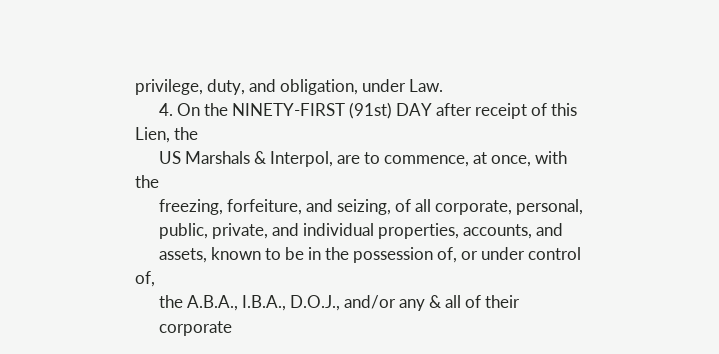privilege, duty, and obligation, under Law.
      4. On the NINETY-FIRST (91st) DAY after receipt of this Lien, the
      US Marshals & Interpol, are to commence, at once, with the
      freezing, forfeiture, and seizing, of all corporate, personal,
      public, private, and individual properties, accounts, and
      assets, known to be in the possession of, or under control of,
      the A.B.A., I.B.A., D.O.J., and/or any & all of their
      corporate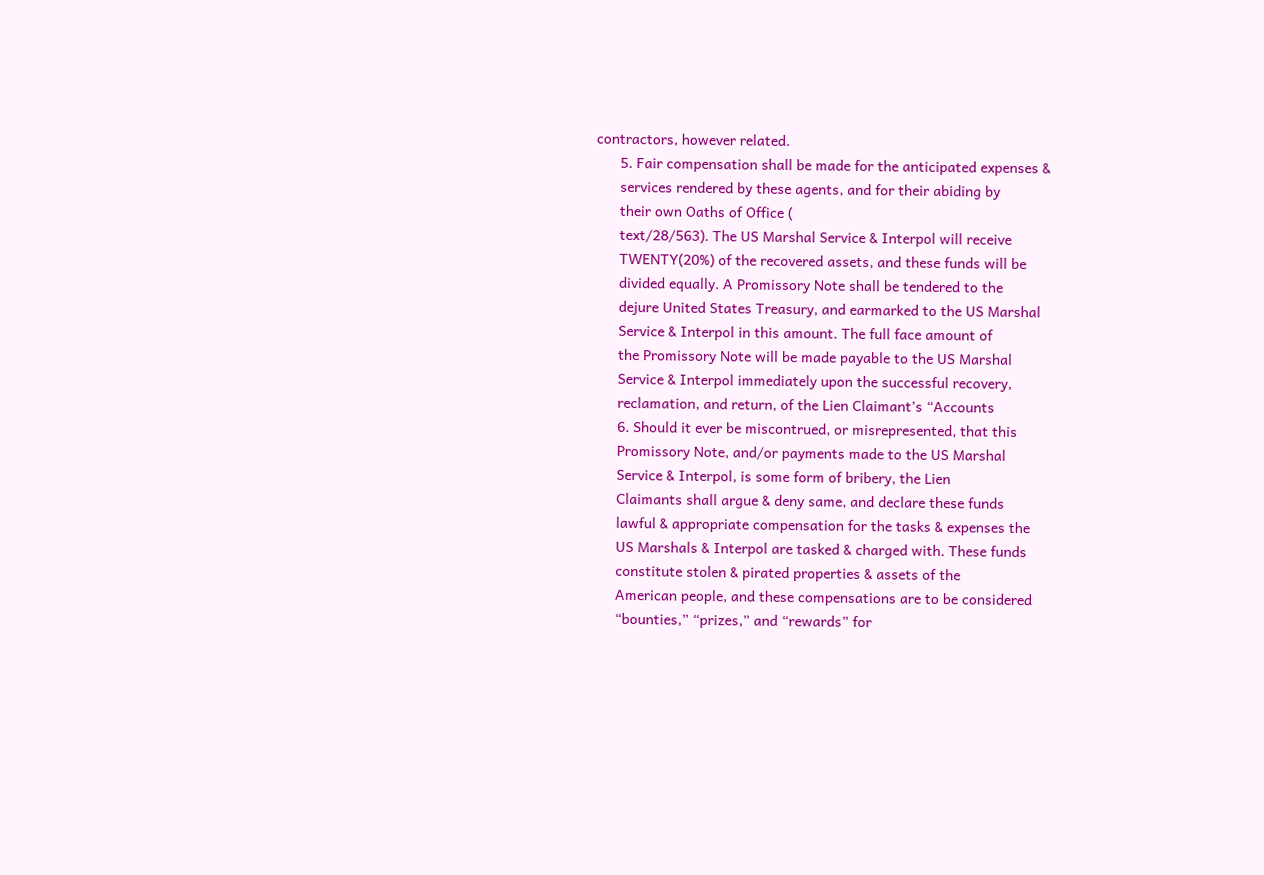contractors, however related.
      5. Fair compensation shall be made for the anticipated expenses &
      services rendered by these agents, and for their abiding by
      their own Oaths of Office (
      text/28/563). The US Marshal Service & Interpol will receive
      TWENTY(20%) of the recovered assets, and these funds will be
      divided equally. A Promissory Note shall be tendered to the
      dejure United States Treasury, and earmarked to the US Marshal
      Service & Interpol in this amount. The full face amount of
      the Promissory Note will be made payable to the US Marshal
      Service & Interpol immediately upon the successful recovery,
      reclamation, and return, of the Lien Claimant’s “Accounts
      6. Should it ever be miscontrued, or misrepresented, that this
      Promissory Note, and/or payments made to the US Marshal
      Service & Interpol, is some form of bribery, the Lien
      Claimants shall argue & deny same, and declare these funds
      lawful & appropriate compensation for the tasks & expenses the
      US Marshals & Interpol are tasked & charged with. These funds
      constitute stolen & pirated properties & assets of the
      American people, and these compensations are to be considered
      “bounties,” “prizes,” and “rewards” for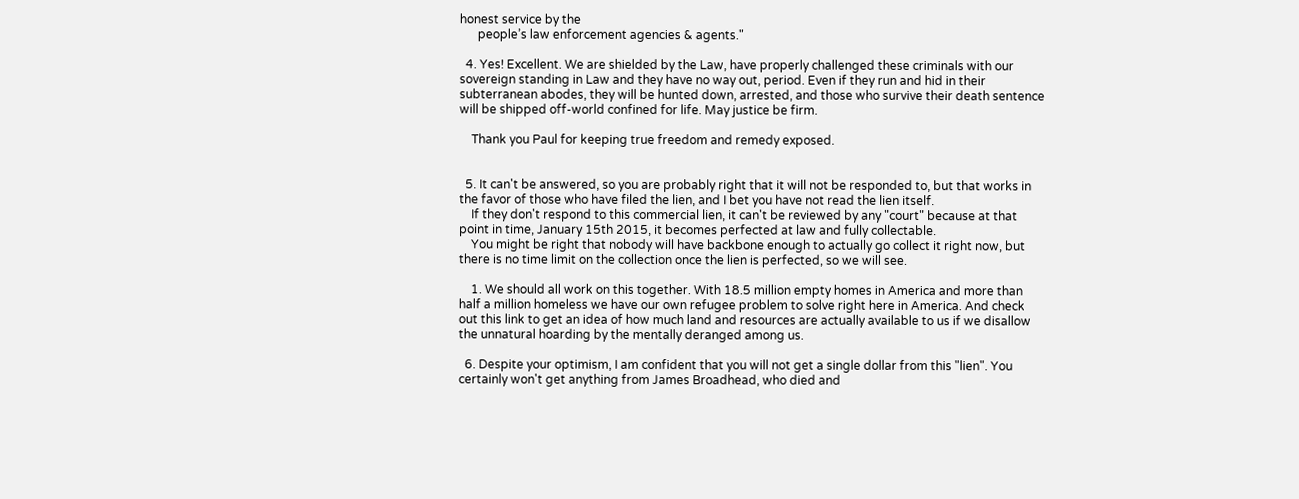honest service by the
      people’s law enforcement agencies & agents."

  4. Yes! Excellent. We are shielded by the Law, have properly challenged these criminals with our sovereign standing in Law and they have no way out, period. Even if they run and hid in their subterranean abodes, they will be hunted down, arrested, and those who survive their death sentence will be shipped off-world confined for life. May justice be firm.

    Thank you Paul for keeping true freedom and remedy exposed.


  5. It can't be answered, so you are probably right that it will not be responded to, but that works in the favor of those who have filed the lien, and I bet you have not read the lien itself.
    If they don't respond to this commercial lien, it can't be reviewed by any "court" because at that point in time, January 15th 2015, it becomes perfected at law and fully collectable.
    You might be right that nobody will have backbone enough to actually go collect it right now, but there is no time limit on the collection once the lien is perfected, so we will see.

    1. We should all work on this together. With 18.5 million empty homes in America and more than half a million homeless we have our own refugee problem to solve right here in America. And check out this link to get an idea of how much land and resources are actually available to us if we disallow the unnatural hoarding by the mentally deranged among us.

  6. Despite your optimism, I am confident that you will not get a single dollar from this "lien". You certainly won't get anything from James Broadhead, who died and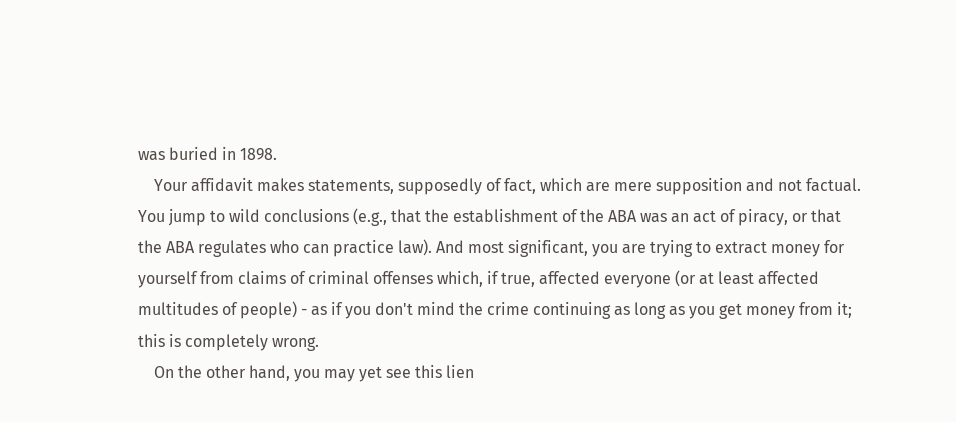was buried in 1898.
    Your affidavit makes statements, supposedly of fact, which are mere supposition and not factual. You jump to wild conclusions (e.g., that the establishment of the ABA was an act of piracy, or that the ABA regulates who can practice law). And most significant, you are trying to extract money for yourself from claims of criminal offenses which, if true, affected everyone (or at least affected multitudes of people) - as if you don't mind the crime continuing as long as you get money from it; this is completely wrong.
    On the other hand, you may yet see this lien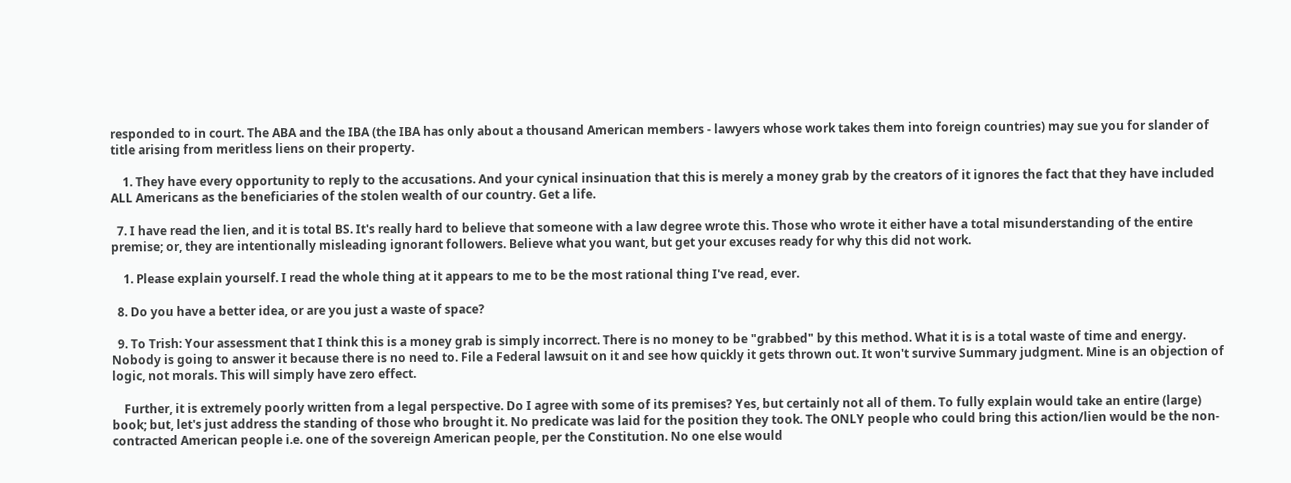responded to in court. The ABA and the IBA (the IBA has only about a thousand American members - lawyers whose work takes them into foreign countries) may sue you for slander of title arising from meritless liens on their property.

    1. They have every opportunity to reply to the accusations. And your cynical insinuation that this is merely a money grab by the creators of it ignores the fact that they have included ALL Americans as the beneficiaries of the stolen wealth of our country. Get a life.

  7. I have read the lien, and it is total BS. It's really hard to believe that someone with a law degree wrote this. Those who wrote it either have a total misunderstanding of the entire premise; or, they are intentionally misleading ignorant followers. Believe what you want, but get your excuses ready for why this did not work.

    1. Please explain yourself. I read the whole thing at it appears to me to be the most rational thing I've read, ever.

  8. Do you have a better idea, or are you just a waste of space?

  9. To Trish: Your assessment that I think this is a money grab is simply incorrect. There is no money to be "grabbed" by this method. What it is is a total waste of time and energy. Nobody is going to answer it because there is no need to. File a Federal lawsuit on it and see how quickly it gets thrown out. It won't survive Summary judgment. Mine is an objection of logic, not morals. This will simply have zero effect.

    Further, it is extremely poorly written from a legal perspective. Do I agree with some of its premises? Yes, but certainly not all of them. To fully explain would take an entire (large) book; but, let's just address the standing of those who brought it. No predicate was laid for the position they took. The ONLY people who could bring this action/lien would be the non-contracted American people i.e. one of the sovereign American people, per the Constitution. No one else would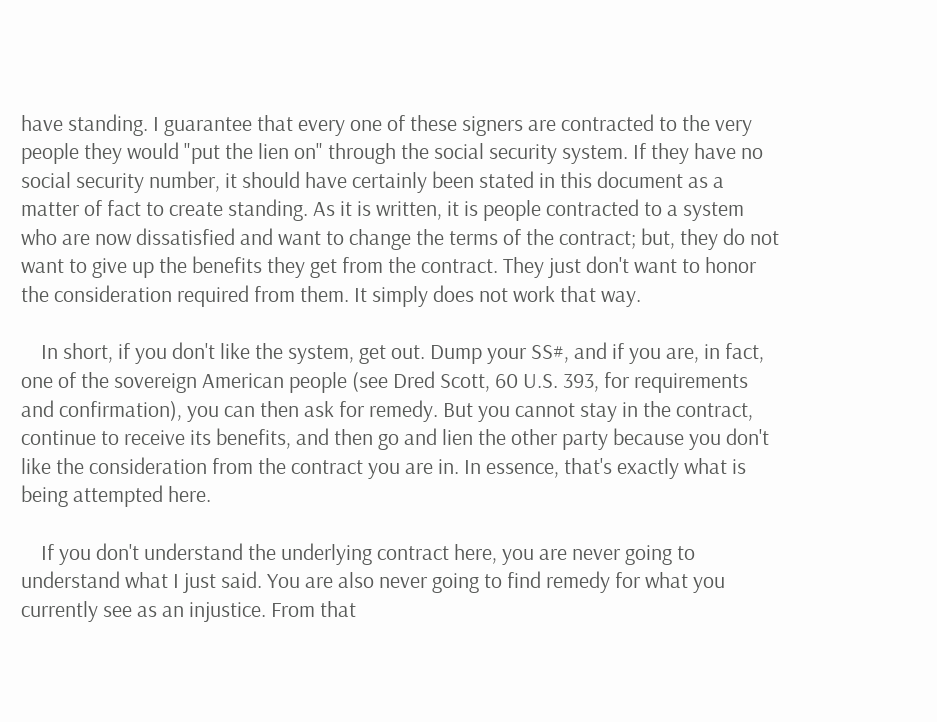have standing. I guarantee that every one of these signers are contracted to the very people they would "put the lien on" through the social security system. If they have no social security number, it should have certainly been stated in this document as a matter of fact to create standing. As it is written, it is people contracted to a system who are now dissatisfied and want to change the terms of the contract; but, they do not want to give up the benefits they get from the contract. They just don't want to honor the consideration required from them. It simply does not work that way.

    In short, if you don't like the system, get out. Dump your SS#, and if you are, in fact, one of the sovereign American people (see Dred Scott, 60 U.S. 393, for requirements and confirmation), you can then ask for remedy. But you cannot stay in the contract, continue to receive its benefits, and then go and lien the other party because you don't like the consideration from the contract you are in. In essence, that's exactly what is being attempted here.

    If you don't understand the underlying contract here, you are never going to understand what I just said. You are also never going to find remedy for what you currently see as an injustice. From that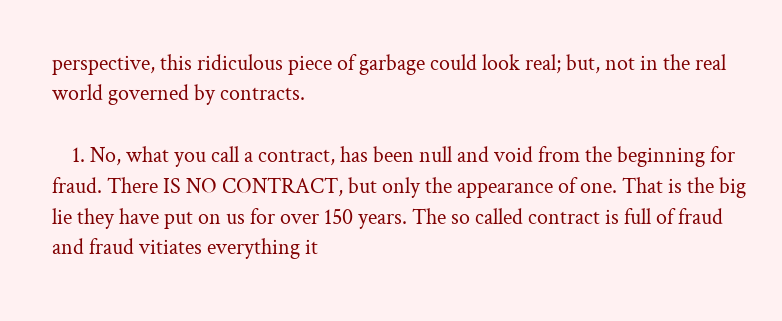perspective, this ridiculous piece of garbage could look real; but, not in the real world governed by contracts.

    1. No, what you call a contract, has been null and void from the beginning for fraud. There IS NO CONTRACT, but only the appearance of one. That is the big lie they have put on us for over 150 years. The so called contract is full of fraud and fraud vitiates everything it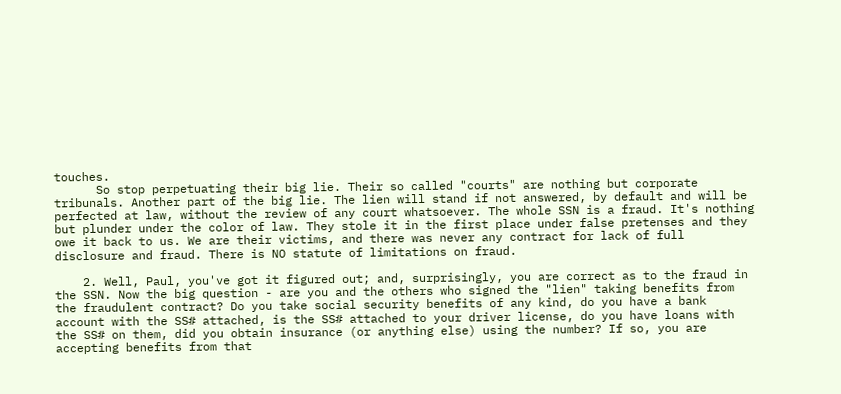touches.
      So stop perpetuating their big lie. Their so called "courts" are nothing but corporate tribunals. Another part of the big lie. The lien will stand if not answered, by default and will be perfected at law, without the review of any court whatsoever. The whole SSN is a fraud. It's nothing but plunder under the color of law. They stole it in the first place under false pretenses and they owe it back to us. We are their victims, and there was never any contract for lack of full disclosure and fraud. There is NO statute of limitations on fraud.

    2. Well, Paul, you've got it figured out; and, surprisingly, you are correct as to the fraud in the SSN. Now the big question - are you and the others who signed the "lien" taking benefits from the fraudulent contract? Do you take social security benefits of any kind, do you have a bank account with the SS# attached, is the SS# attached to your driver license, do you have loans with the SS# on them, did you obtain insurance (or anything else) using the number? If so, you are accepting benefits from that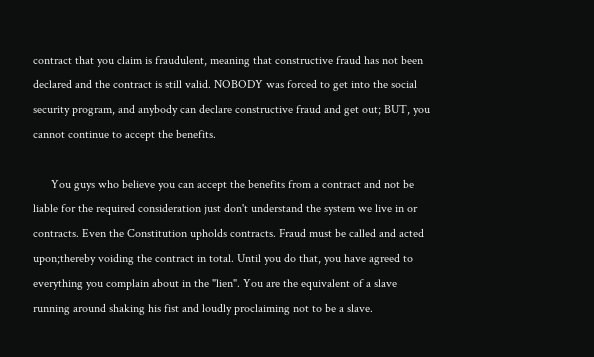contract that you claim is fraudulent, meaning that constructive fraud has not been declared and the contract is still valid. NOBODY was forced to get into the social security program, and anybody can declare constructive fraud and get out; BUT, you cannot continue to accept the benefits.

      You guys who believe you can accept the benefits from a contract and not be liable for the required consideration just don't understand the system we live in or contracts. Even the Constitution upholds contracts. Fraud must be called and acted upon;thereby voiding the contract in total. Until you do that, you have agreed to everything you complain about in the "lien". You are the equivalent of a slave running around shaking his fist and loudly proclaiming not to be a slave.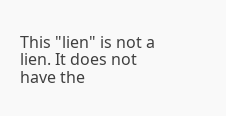This "lien" is not a lien. It does not have the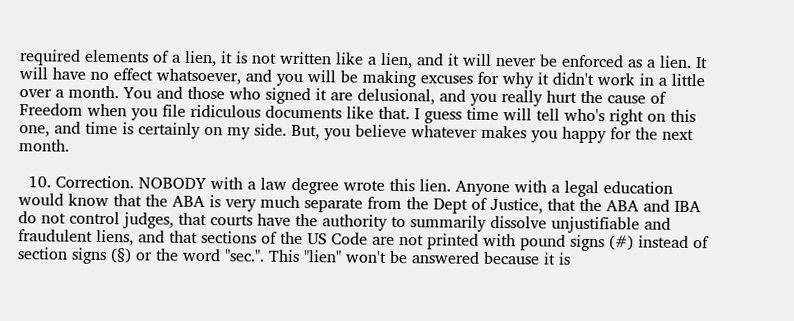required elements of a lien, it is not written like a lien, and it will never be enforced as a lien. It will have no effect whatsoever, and you will be making excuses for why it didn't work in a little over a month. You and those who signed it are delusional, and you really hurt the cause of Freedom when you file ridiculous documents like that. I guess time will tell who's right on this one, and time is certainly on my side. But, you believe whatever makes you happy for the next month.

  10. Correction. NOBODY with a law degree wrote this lien. Anyone with a legal education would know that the ABA is very much separate from the Dept of Justice, that the ABA and IBA do not control judges, that courts have the authority to summarily dissolve unjustifiable and fraudulent liens, and that sections of the US Code are not printed with pound signs (#) instead of section signs (§) or the word "sec.". This "lien" won't be answered because it is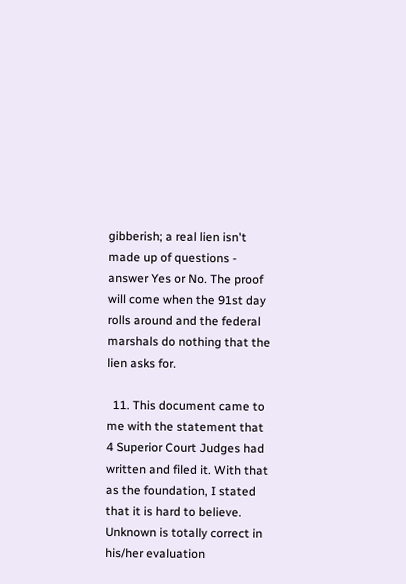gibberish; a real lien isn't made up of questions - answer Yes or No. The proof will come when the 91st day rolls around and the federal marshals do nothing that the lien asks for.

  11. This document came to me with the statement that 4 Superior Court Judges had written and filed it. With that as the foundation, I stated that it is hard to believe. Unknown is totally correct in his/her evaluation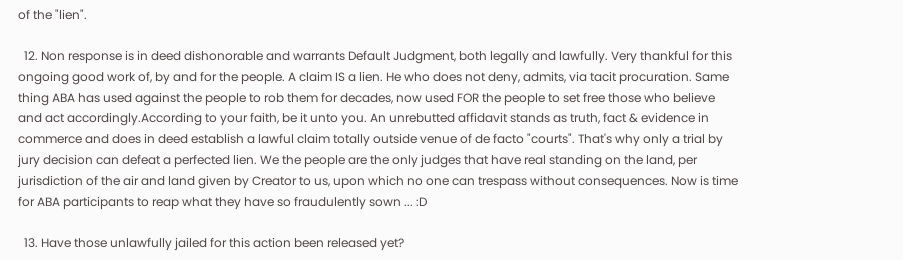of the "lien".

  12. Non response is in deed dishonorable and warrants Default Judgment, both legally and lawfully. Very thankful for this ongoing good work of, by and for the people. A claim IS a lien. He who does not deny, admits, via tacit procuration. Same thing ABA has used against the people to rob them for decades, now used FOR the people to set free those who believe and act accordingly.According to your faith, be it unto you. An unrebutted affidavit stands as truth, fact & evidence in commerce and does in deed establish a lawful claim totally outside venue of de facto "courts". That's why only a trial by jury decision can defeat a perfected lien. We the people are the only judges that have real standing on the land, per jurisdiction of the air and land given by Creator to us, upon which no one can trespass without consequences. Now is time for ABA participants to reap what they have so fraudulently sown ... :D

  13. Have those unlawfully jailed for this action been released yet?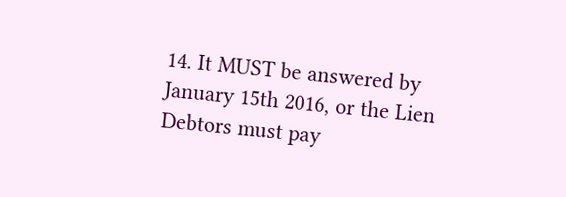14. It MUST be answered by January 15th 2016, or the Lien Debtors must pay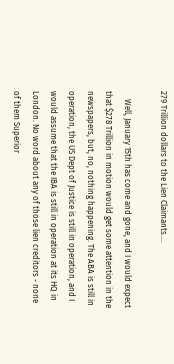279 Trillion dollars to the Lien Claimants....

    Well, January 15th has come and gone, and I would expect that $278 Trillion in motion would get some attention in the newspapers, but, no, nothing happening. The ABA is still in operation, the US Dept of Justice is still in operation, and I would assume that the IBA is still in operation at its HQ in London. No word about any of those lien creditors - none of them Superior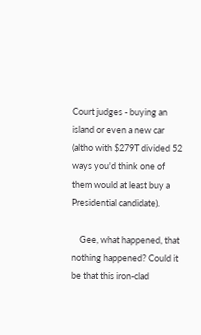Court judges - buying an island or even a new car (altho with $279T divided 52 ways you'd think one of them would at least buy a Presidential candidate).

    Gee, what happened, that nothing happened? Could it be that this iron-clad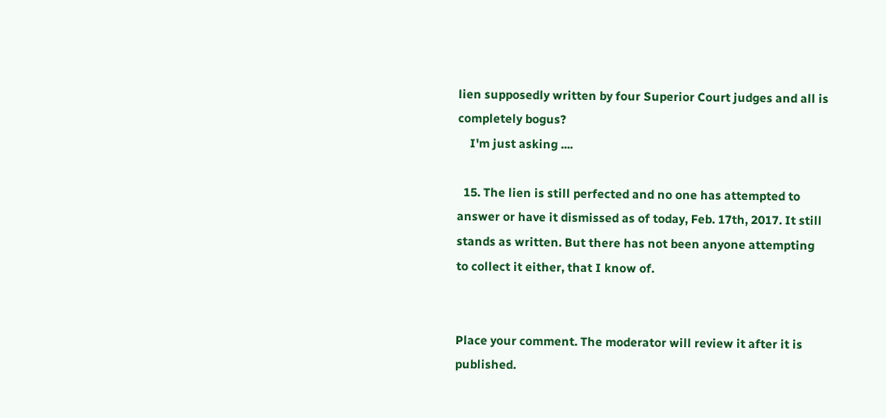lien supposedly written by four Superior Court judges and all is completely bogus?
    I'm just asking ....

  15. The lien is still perfected and no one has attempted to answer or have it dismissed as of today, Feb. 17th, 2017. It still stands as written. But there has not been anyone attempting to collect it either, that I know of.


Place your comment. The moderator will review it after it is published.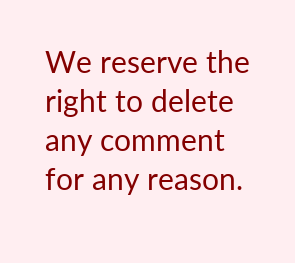We reserve the right to delete any comment for any reason.